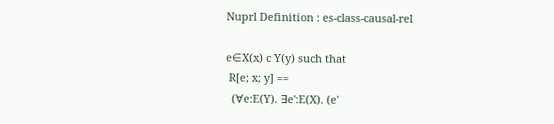Nuprl Definition : es-class-causal-rel

e∈X(x) c Y(y) such that
 R[e; x; y] ==
  (∀e:E(Y). ∃e':E(X). (e'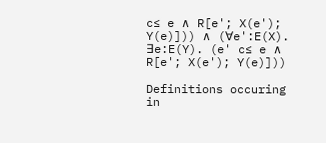c≤ e ∧ R[e'; X(e'); Y(e)])) ∧ (∀e':E(X). ∃e:E(Y). (e' c≤ e ∧ R[e'; X(e'); Y(e)]))

Definitions occuring in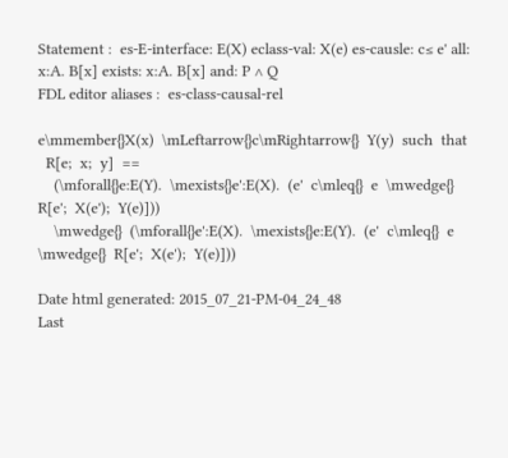Statement :  es-E-interface: E(X) eclass-val: X(e) es-causle: c≤ e' all: x:A. B[x] exists: x:A. B[x] and: P ∧ Q
FDL editor aliases :  es-class-causal-rel

e\mmember{}X(x)  \mLeftarrow{}c\mRightarrow{}  Y(y)  such  that
  R[e;  x;  y]  ==
    (\mforall{}e:E(Y).  \mexists{}e':E(X).  (e'  c\mleq{}  e  \mwedge{}  R[e';  X(e');  Y(e)]))
    \mwedge{}  (\mforall{}e':E(X).  \mexists{}e:E(Y).  (e'  c\mleq{}  e  \mwedge{}  R[e';  X(e');  Y(e)]))

Date html generated: 2015_07_21-PM-04_24_48
Last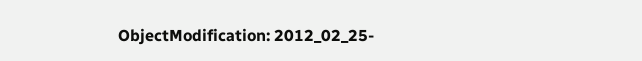ObjectModification: 2012_02_25-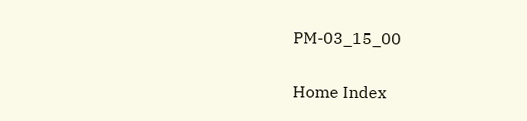PM-03_15_00

Home Index